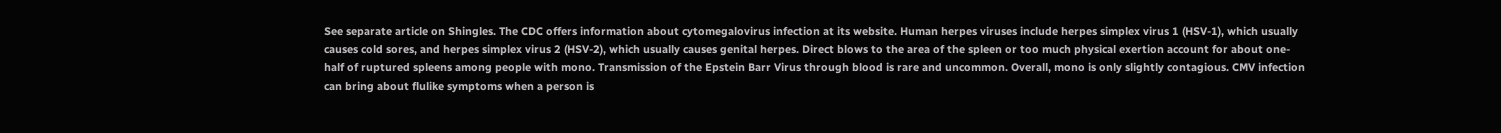See separate article on Shingles. The CDC offers information about cytomegalovirus infection at its website. Human herpes viruses include herpes simplex virus 1 (HSV-1), which usually causes cold sores, and herpes simplex virus 2 (HSV-2), which usually causes genital herpes. Direct blows to the area of the spleen or too much physical exertion account for about one-half of ruptured spleens among people with mono. Transmission of the Epstein Barr Virus through blood is rare and uncommon. Overall, mono is only slightly contagious. CMV infection can bring about flulike symptoms when a person is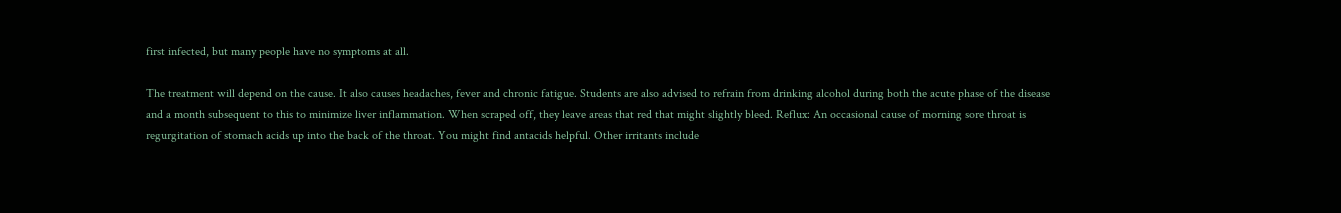first infected, but many people have no symptoms at all.

The treatment will depend on the cause. It also causes headaches, fever and chronic fatigue. Students are also advised to refrain from drinking alcohol during both the acute phase of the disease and a month subsequent to this to minimize liver inflammation. When scraped off, they leave areas that red that might slightly bleed. Reflux: An occasional cause of morning sore throat is regurgitation of stomach acids up into the back of the throat. You might find antacids helpful. Other irritants include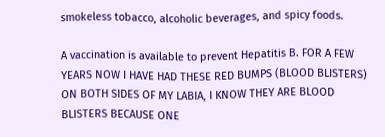smokeless tobacco, alcoholic beverages, and spicy foods.

A vaccination is available to prevent Hepatitis B. FOR A FEW YEARS NOW I HAVE HAD THESE RED BUMPS (BLOOD BLISTERS) ON BOTH SIDES OF MY LABIA, I KNOW THEY ARE BLOOD BLISTERS BECAUSE ONE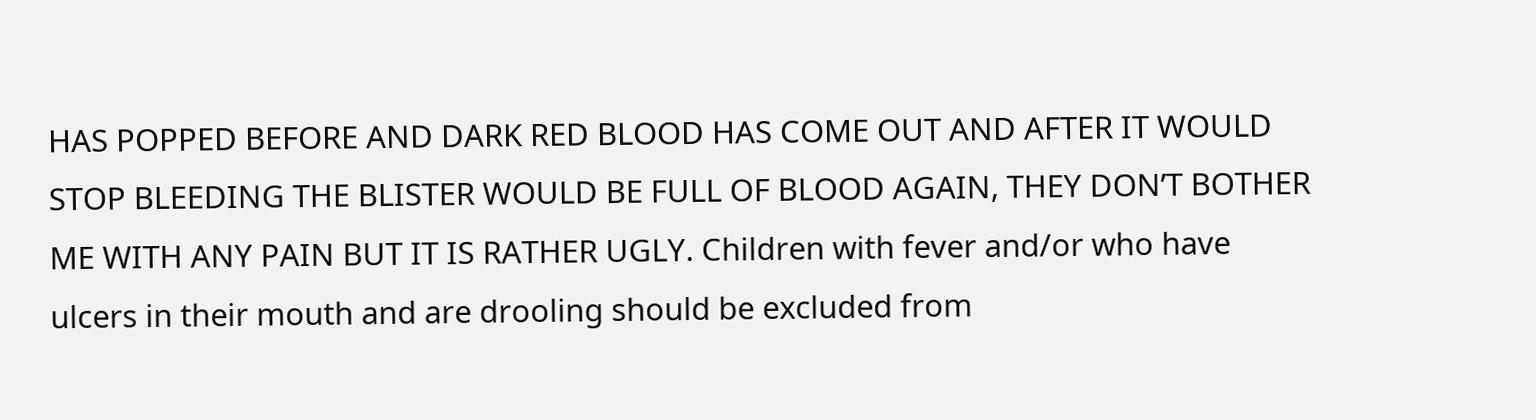HAS POPPED BEFORE AND DARK RED BLOOD HAS COME OUT AND AFTER IT WOULD STOP BLEEDING THE BLISTER WOULD BE FULL OF BLOOD AGAIN, THEY DON’T BOTHER ME WITH ANY PAIN BUT IT IS RATHER UGLY. Children with fever and/or who have ulcers in their mouth and are drooling should be excluded from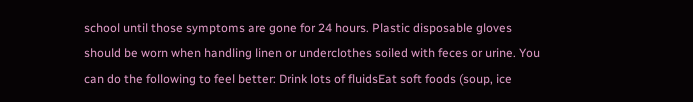school until those symptoms are gone for 24 hours. Plastic disposable gloves should be worn when handling linen or underclothes soiled with feces or urine. You can do the following to feel better: Drink lots of fluidsEat soft foods (soup, ice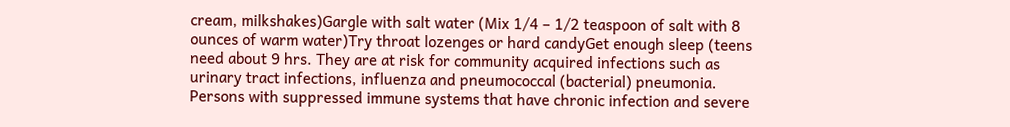cream, milkshakes)Gargle with salt water (Mix 1/4 – 1/2 teaspoon of salt with 8 ounces of warm water)Try throat lozenges or hard candyGet enough sleep (teens need about 9 hrs. They are at risk for community acquired infections such as urinary tract infections, influenza and pneumococcal (bacterial) pneumonia. Persons with suppressed immune systems that have chronic infection and severe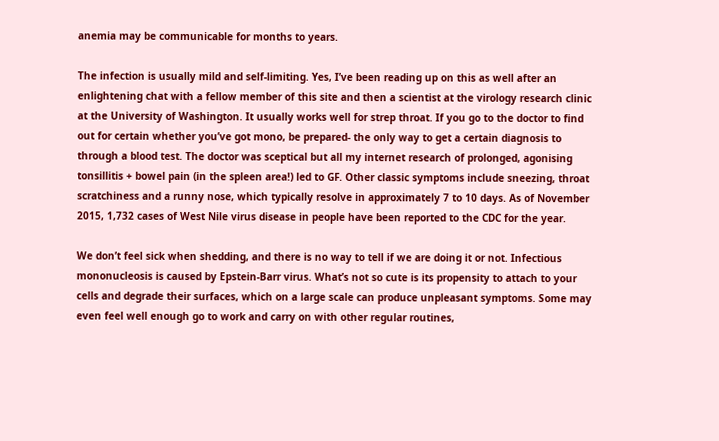anemia may be communicable for months to years.

The infection is usually mild and self-limiting. Yes, I’ve been reading up on this as well after an enlightening chat with a fellow member of this site and then a scientist at the virology research clinic at the University of Washington. It usually works well for strep throat. If you go to the doctor to find out for certain whether you’ve got mono, be prepared- the only way to get a certain diagnosis to through a blood test. The doctor was sceptical but all my internet research of prolonged, agonising tonsillitis + bowel pain (in the spleen area!) led to GF. Other classic symptoms include sneezing, throat scratchiness and a runny nose, which typically resolve in approximately 7 to 10 days. As of November 2015, 1,732 cases of West Nile virus disease in people have been reported to the CDC for the year.

We don’t feel sick when shedding, and there is no way to tell if we are doing it or not. Infectious mononucleosis is caused by Epstein-Barr virus. What’s not so cute is its propensity to attach to your cells and degrade their surfaces, which on a large scale can produce unpleasant symptoms. Some may even feel well enough go to work and carry on with other regular routines,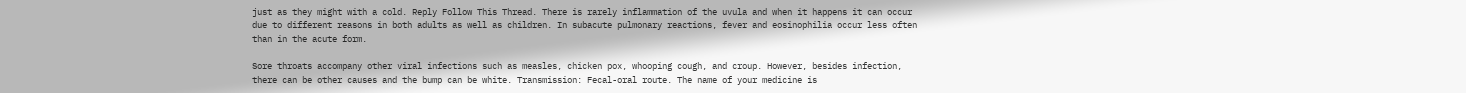just as they might with a cold. Reply Follow This Thread. There is rarely inflammation of the uvula and when it happens it can occur due to different reasons in both adults as well as children. In subacute pulmonary reactions, fever and eosinophilia occur less often than in the acute form.

Sore throats accompany other viral infections such as measles, chicken pox, whooping cough, and croup. However, besides infection, there can be other causes and the bump can be white. Transmission: Fecal-oral route. The name of your medicine is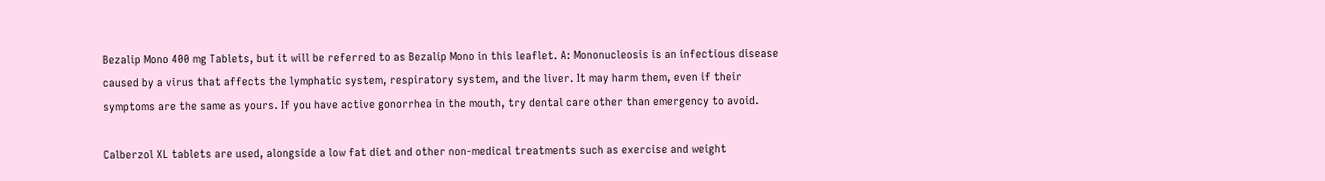Bezalip Mono 400 mg Tablets, but it will be referred to as Bezalip Mono in this leaflet. A: Mononucleosis is an infectious disease caused by a virus that affects the lymphatic system, respiratory system, and the liver. It may harm them, even if their symptoms are the same as yours. If you have active gonorrhea in the mouth, try dental care other than emergency to avoid.

Calberzol XL tablets are used, alongside a low fat diet and other non-medical treatments such as exercise and weight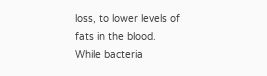loss, to lower levels of fats in the blood. While bacteria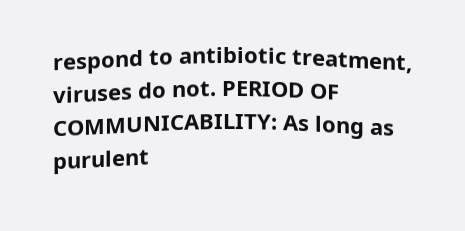respond to antibiotic treatment, viruses do not. PERIOD OF COMMUNICABILITY: As long as purulent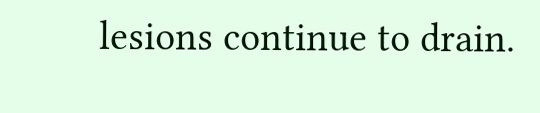lesions continue to drain.